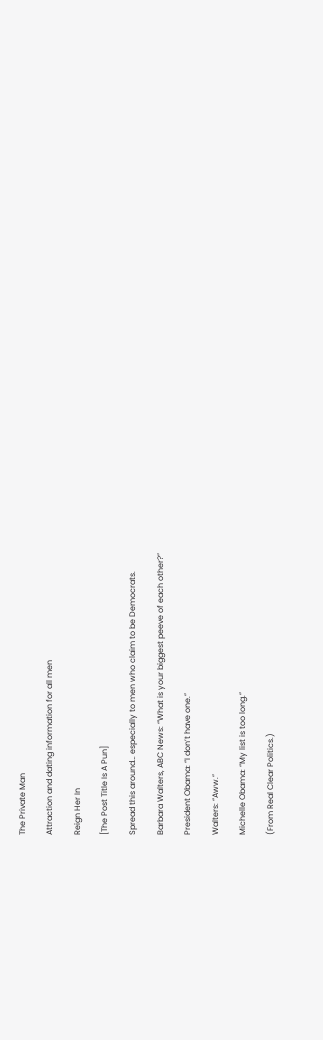The Private Man

Attraction and dating information for all men

Reign Her In

[The Post Title Is A Pun]

Spread this around… especially to men who claim to be Democrats.

Barbara Walters, ABC News: “What is your biggest peeve of each other?”

President Obama: “I don’t have one.”

Walters: “Aww.”

Michelle Obama: “My list is too long.”

(From Real Clear Politics.)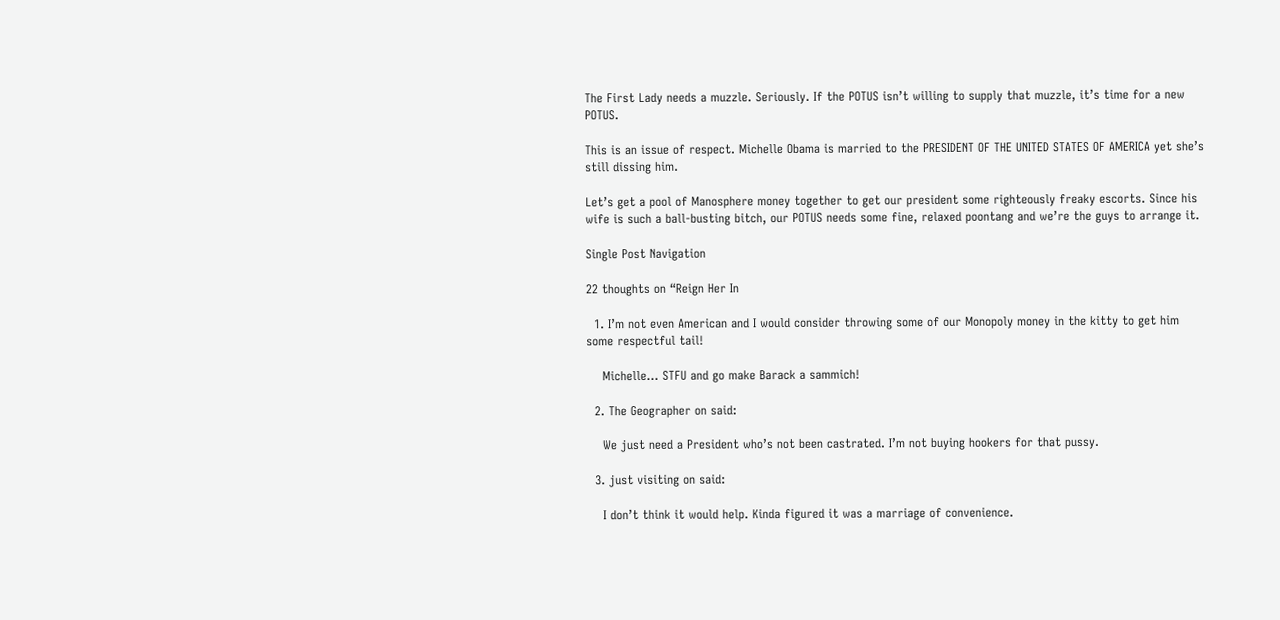The First Lady needs a muzzle. Seriously. If the POTUS isn’t willing to supply that muzzle, it’s time for a new POTUS.

This is an issue of respect. Michelle Obama is married to the PRESIDENT OF THE UNITED STATES OF AMERICA yet she’s still dissing him.

Let’s get a pool of Manosphere money together to get our president some righteously freaky escorts. Since his wife is such a ball-busting bitch, our POTUS needs some fine, relaxed poontang and we’re the guys to arrange it.

Single Post Navigation

22 thoughts on “Reign Her In

  1. I’m not even American and I would consider throwing some of our Monopoly money in the kitty to get him some respectful tail!

    Michelle… STFU and go make Barack a sammich!

  2. The Geographer on said:

    We just need a President who’s not been castrated. I’m not buying hookers for that pussy.

  3. just visiting on said:

    I don’t think it would help. Kinda figured it was a marriage of convenience.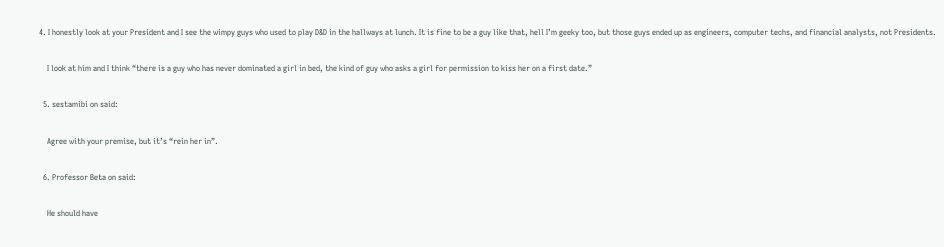4. I honestly look at your President and I see the wimpy guys who used to play D&D in the hallways at lunch. It is fine to be a guy like that, hell I’m geeky too, but those guys ended up as engineers, computer techs, and financial analysts, not Presidents.

    I look at him and I think “there is a guy who has never dominated a girl in bed, the kind of guy who asks a girl for permission to kiss her on a first date.”

  5. sestamibi on said:

    Agree with your premise, but it’s “rein her in”.

  6. Professor Beta on said:

    He should have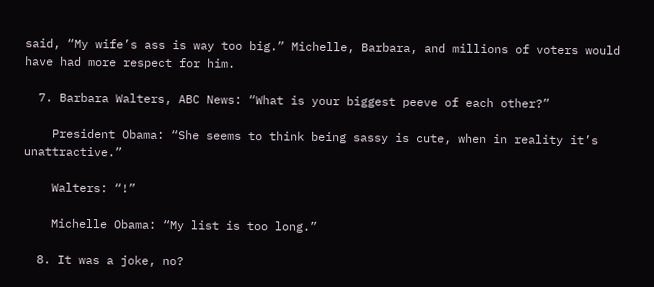said, “My wife’s ass is way too big.” Michelle, Barbara, and millions of voters would have had more respect for him.

  7. Barbara Walters, ABC News: “What is your biggest peeve of each other?”

    President Obama: “She seems to think being sassy is cute, when in reality it’s unattractive.”

    Walters: “!”

    Michelle Obama: “My list is too long.”

  8. It was a joke, no?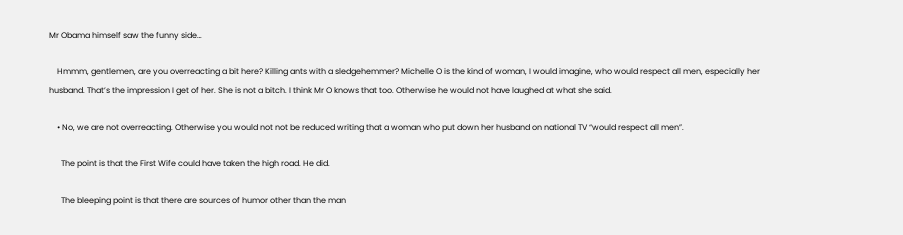Mr Obama himself saw the funny side…

    Hmmm, gentlemen, are you overreacting a bit here? Killing ants with a sledgehemmer? Michelle O is the kind of woman, I would imagine, who would respect all men, especially her husband. That’s the impression I get of her. She is not a bitch. I think Mr O knows that too. Otherwise he would not have laughed at what she said.

    • No, we are not overreacting. Otherwise you would not not be reduced writing that a woman who put down her husband on national TV “would respect all men”.

      The point is that the First Wife could have taken the high road. He did.

      The bleeping point is that there are sources of humor other than the man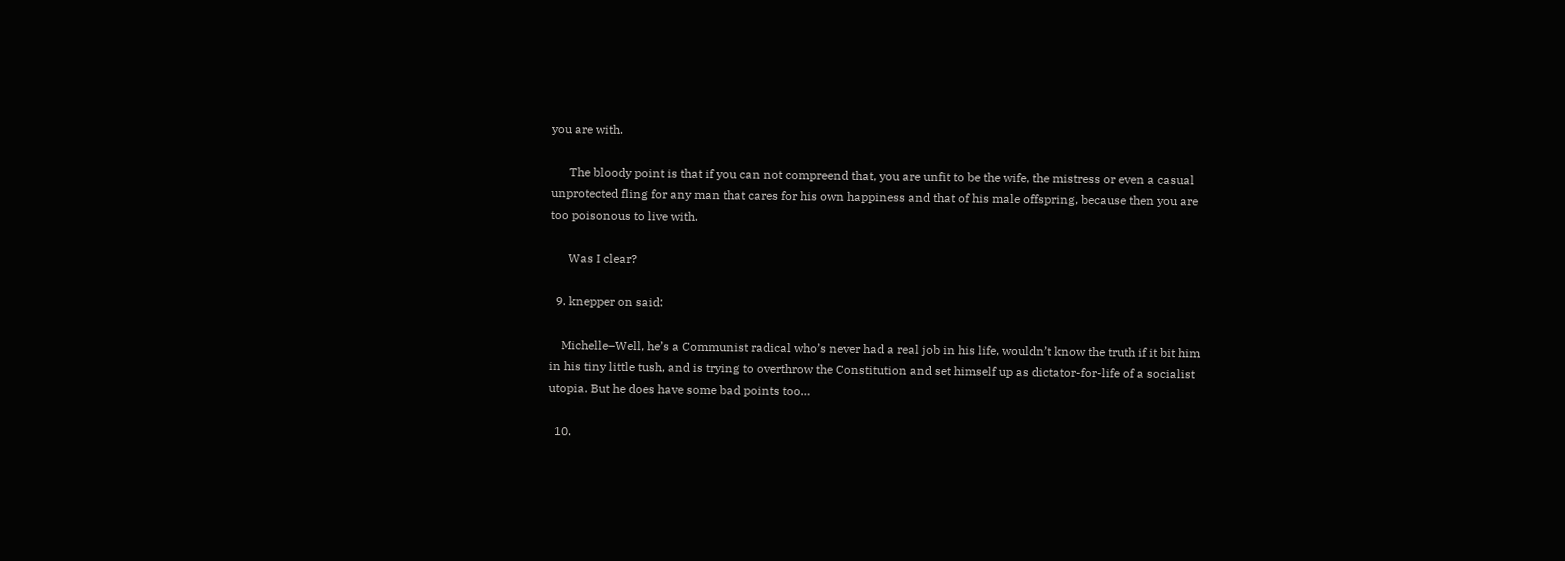you are with.

      The bloody point is that if you can not compreend that, you are unfit to be the wife, the mistress or even a casual unprotected fling for any man that cares for his own happiness and that of his male offspring, because then you are too poisonous to live with.

      Was I clear?

  9. knepper on said:

    Michelle–Well, he’s a Communist radical who’s never had a real job in his life, wouldn’t know the truth if it bit him in his tiny little tush, and is trying to overthrow the Constitution and set himself up as dictator-for-life of a socialist utopia. But he does have some bad points too…

  10.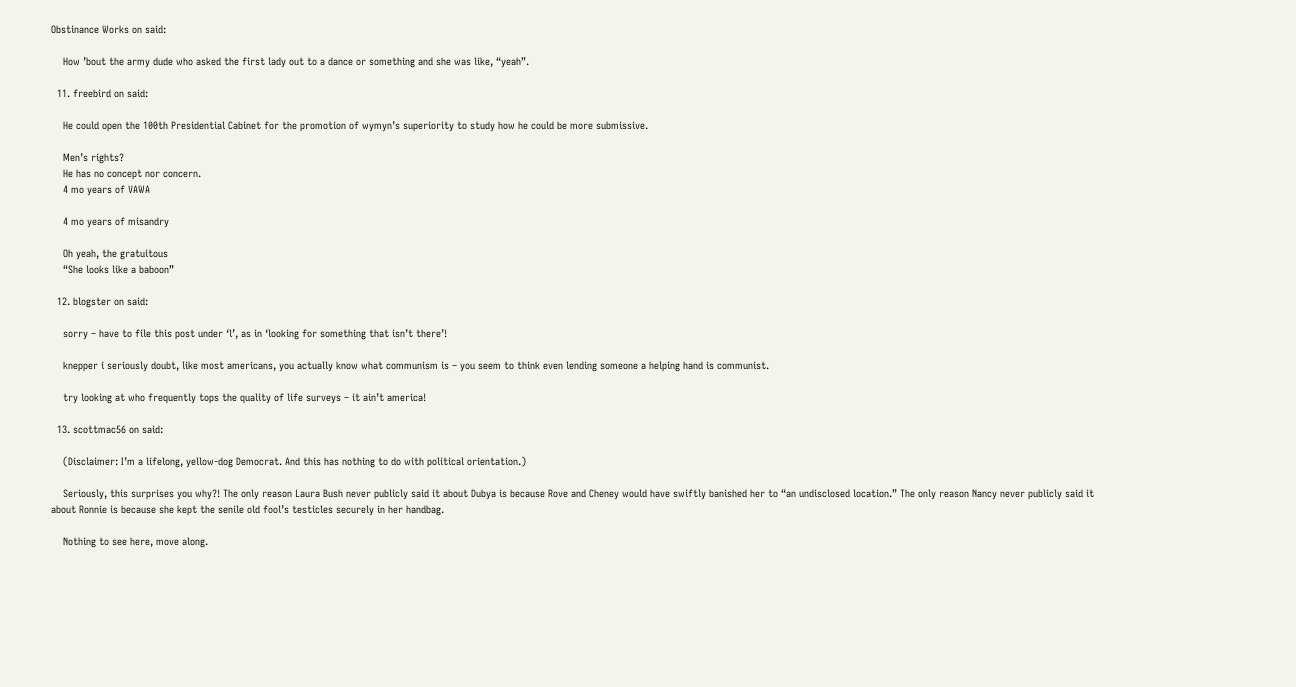Obstinance Works on said:

    How ’bout the army dude who asked the first lady out to a dance or something and she was like, “yeah”.

  11. freebird on said:

    He could open the 100th Presidential Cabinet for the promotion of wymyn’s superiority to study how he could be more submissive.

    Men’s rights?
    He has no concept nor concern.
    4 mo years of VAWA

    4 mo years of misandry

    Oh yeah, the gratuitous
    “She looks like a baboon”

  12. blogster on said:

    sorry – have to file this post under ‘l’, as in ‘looking for something that isn’t there’!

    knepper i seriously doubt, like most americans, you actually know what communism is – you seem to think even lending someone a helping hand is communist.

    try looking at who frequently tops the quality of life surveys – it ain’t america!

  13. scottmac56 on said:

    (Disclaimer: I’m a lifelong, yellow-dog Democrat. And this has nothing to do with political orientation.)

    Seriously, this surprises you why?! The only reason Laura Bush never publicly said it about Dubya is because Rove and Cheney would have swiftly banished her to “an undisclosed location.” The only reason Nancy never publicly said it about Ronnie is because she kept the senile old fool’s testicles securely in her handbag.

    Nothing to see here, move along.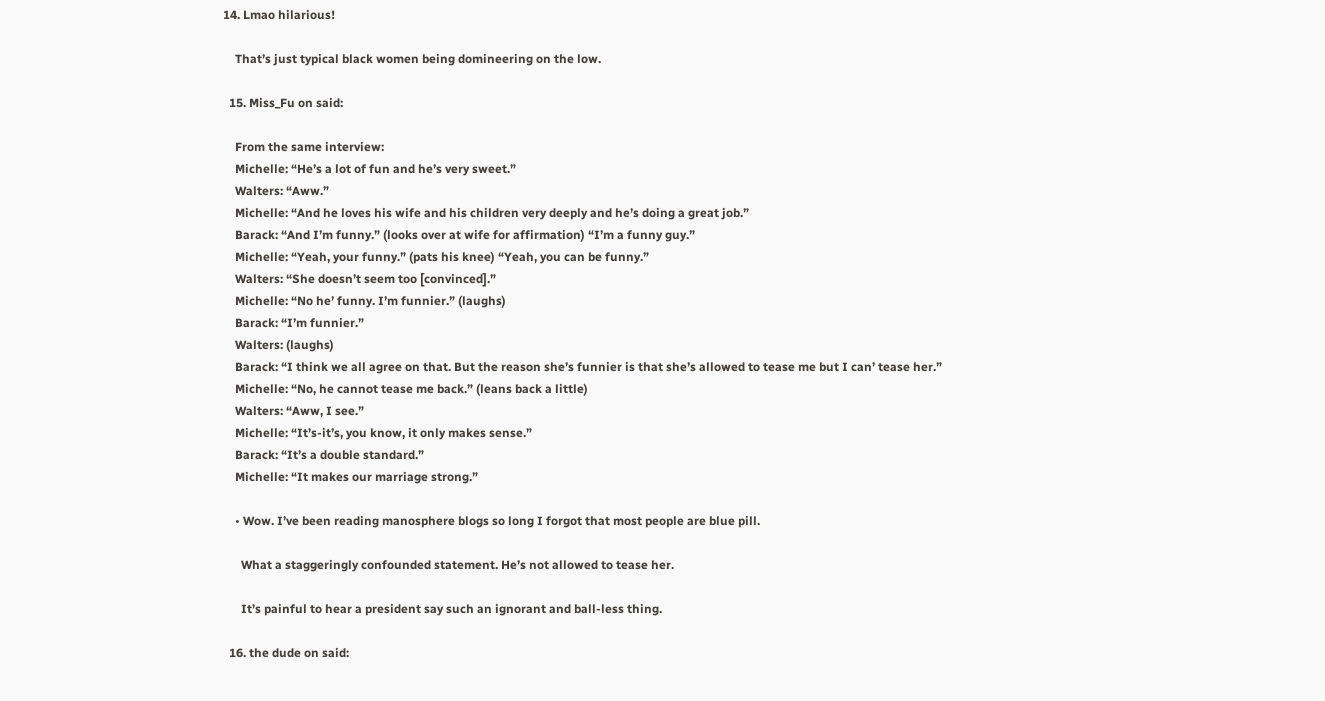14. Lmao hilarious!

    That’s just typical black women being domineering on the low.

  15. Miss_Fu on said:

    From the same interview:
    Michelle: “He’s a lot of fun and he’s very sweet.”
    Walters: “Aww.”
    Michelle: “And he loves his wife and his children very deeply and he’s doing a great job.”
    Barack: “And I’m funny.” (looks over at wife for affirmation) “I’m a funny guy.”
    Michelle: “Yeah, your funny.” (pats his knee) “Yeah, you can be funny.”
    Walters: “She doesn’t seem too [convinced].”
    Michelle: “No he’ funny. I’m funnier.” (laughs)
    Barack: “I’m funnier.”
    Walters: (laughs)
    Barack: “I think we all agree on that. But the reason she’s funnier is that she’s allowed to tease me but I can’ tease her.”
    Michelle: “No, he cannot tease me back.” (leans back a little)
    Walters: “Aww, I see.”
    Michelle: “It’s-it’s, you know, it only makes sense.”
    Barack: “It’s a double standard.”
    Michelle: “It makes our marriage strong.”

    • Wow. I’ve been reading manosphere blogs so long I forgot that most people are blue pill.

      What a staggeringly confounded statement. He’s not allowed to tease her.

      It’s painful to hear a president say such an ignorant and ball-less thing.

  16. the dude on said: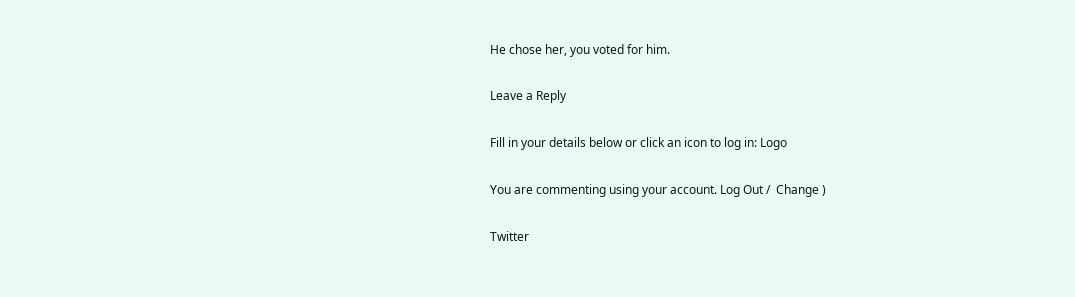He chose her, you voted for him.

Leave a Reply

Fill in your details below or click an icon to log in: Logo

You are commenting using your account. Log Out /  Change )

Twitter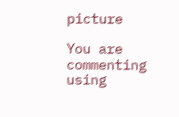picture

You are commenting using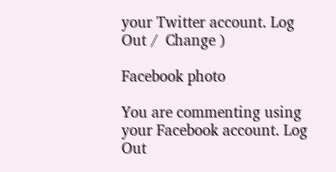your Twitter account. Log Out /  Change )

Facebook photo

You are commenting using your Facebook account. Log Out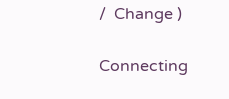/  Change )

Connecting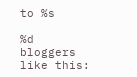to %s

%d bloggers like this: